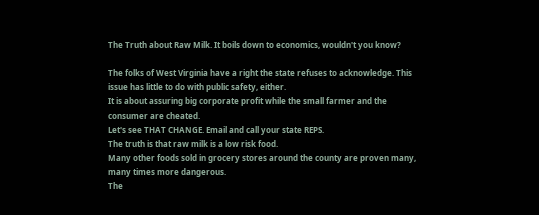The Truth about Raw Milk. It boils down to economics, wouldn't you know?

The folks of West Virginia have a right the state refuses to acknowledge. This issue has little to do with public safety, either.
It is about assuring big corporate profit while the small farmer and the consumer are cheated.
Let's see THAT CHANGE. Email and call your state REPS.
The truth is that raw milk is a low risk food.
Many other foods sold in grocery stores around the county are proven many, many times more dangerous.
The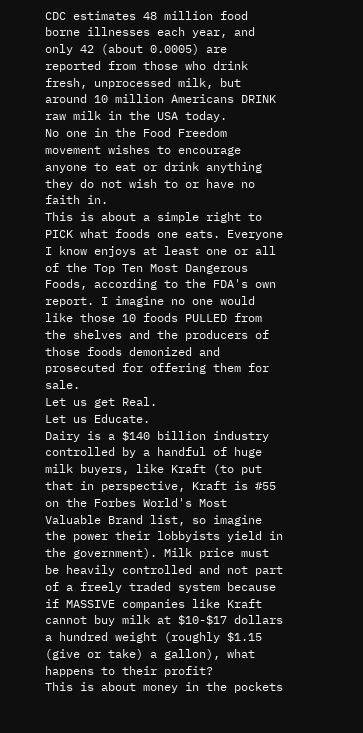CDC estimates 48 million food borne illnesses each year, and only 42 (about 0.0005) are reported from those who drink fresh, unprocessed milk, but around 10 million Americans DRINK raw milk in the USA today.
No one in the Food Freedom movement wishes to encourage anyone to eat or drink anything they do not wish to or have no faith in.
This is about a simple right to PICK what foods one eats. Everyone I know enjoys at least one or all of the Top Ten Most Dangerous Foods, according to the FDA's own report. I imagine no one would like those 10 foods PULLED from the shelves and the producers of those foods demonized and prosecuted for offering them for sale.
Let us get Real.
Let us Educate.
Dairy is a $140 billion industry controlled by a handful of huge milk buyers, like Kraft (to put that in perspective, Kraft is #55 on the Forbes World's Most Valuable Brand list, so imagine the power their lobbyists yield in the government). Milk price must be heavily controlled and not part of a freely traded system because if MASSIVE companies like Kraft cannot buy milk at $10-$17 dollars a hundred weight (roughly $1.15 (give or take) a gallon), what happens to their profit?
This is about money in the pockets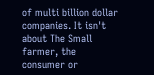of multi billion dollar companies. It isn't about The Small farmer, the consumer or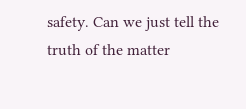safety. Can we just tell the truth of the matter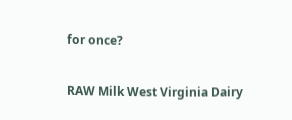for once?

RAW Milk West Virginia Dairy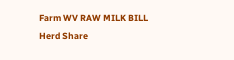Farm WV RAW MILK BILL Herd Share